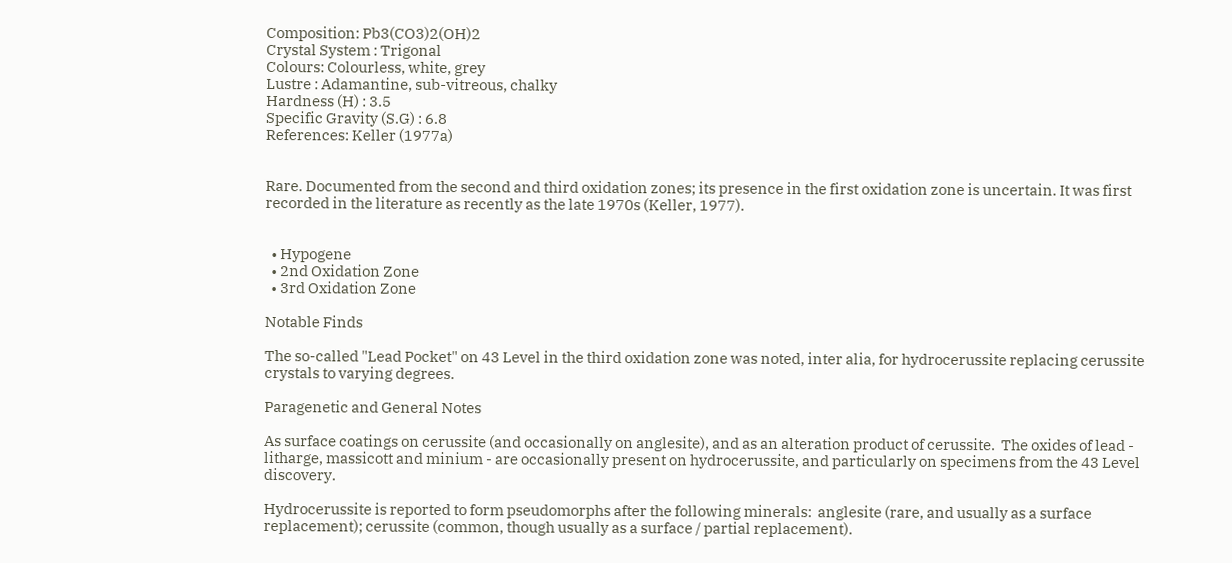Composition: Pb3(CO3)2(OH)2
Crystal System : Trigonal
Colours: Colourless, white, grey
Lustre : Adamantine, sub-vitreous, chalky
Hardness (H) : 3.5
Specific Gravity (S.G) : 6.8
References: Keller (1977a)


Rare. Documented from the second and third oxidation zones; its presence in the first oxidation zone is uncertain. It was first recorded in the literature as recently as the late 1970s (Keller, 1977).


  • Hypogene
  • 2nd Oxidation Zone
  • 3rd Oxidation Zone

Notable Finds

The so-called "Lead Pocket" on 43 Level in the third oxidation zone was noted, inter alia, for hydrocerussite replacing cerussite crystals to varying degrees.

Paragenetic and General Notes

As surface coatings on cerussite (and occasionally on anglesite), and as an alteration product of cerussite.  The oxides of lead - litharge, massicott and minium - are occasionally present on hydrocerussite, and particularly on specimens from the 43 Level discovery.

Hydrocerussite is reported to form pseudomorphs after the following minerals:  anglesite (rare, and usually as a surface replacement); cerussite (common, though usually as a surface / partial replacement).